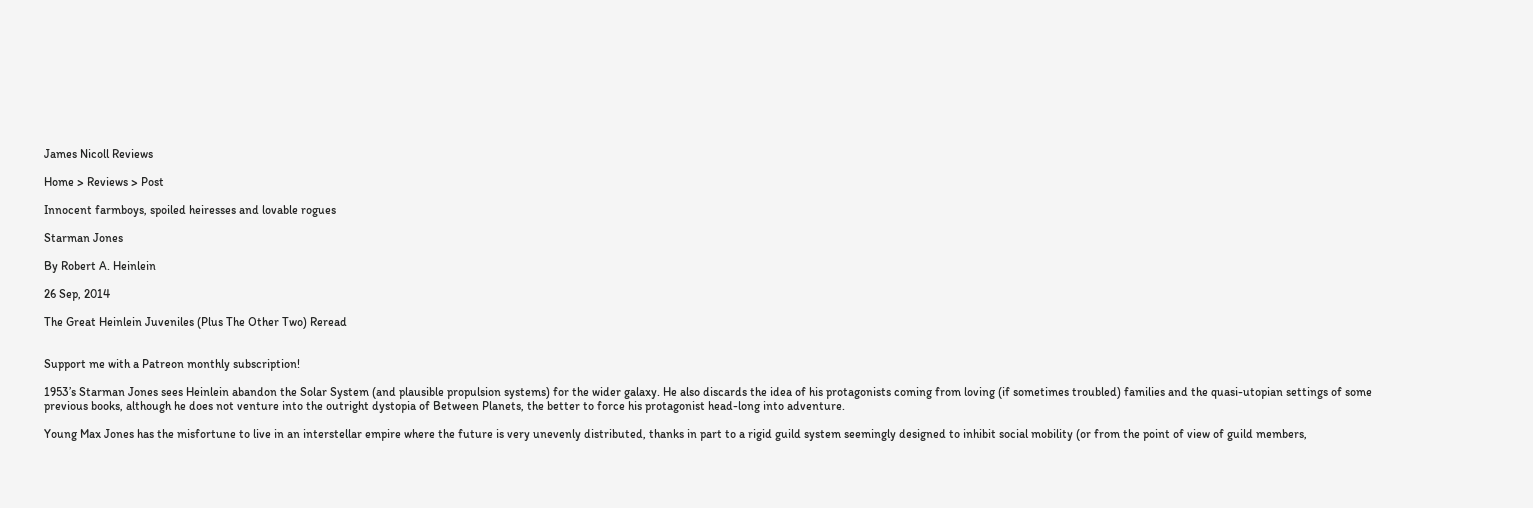James Nicoll Reviews

Home > Reviews > Post

Innocent farmboys, spoiled heiresses and lovable rogues

Starman Jones

By Robert A. Heinlein

26 Sep, 2014

The Great Heinlein Juveniles (Plus The Other Two) Reread


Support me with a Patreon monthly subscription!

1953’s Starman Jones sees Heinlein abandon the Solar System (and plausible propulsion systems) for the wider galaxy. He also discards the idea of his protagonists coming from loving (if sometimes troubled) families and the quasi-utopian settings of some previous books, although he does not venture into the outright dystopia of Between Planets, the better to force his protagonist head-long into adventure.

Young Max Jones has the misfortune to live in an interstellar empire where the future is very unevenly distributed, thanks in part to a rigid guild system seemingly designed to inhibit social mobility (or from the point of view of guild members,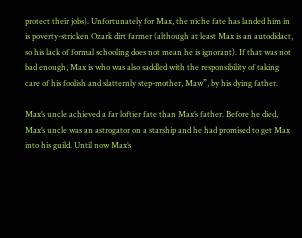protect their jobs). Unfortunately for Max, the niche fate has landed him in is poverty-stricken Ozark dirt farmer (although at least Max is an autodidact, so his lack of formal schooling does not mean he is ignorant). If that was not bad enough, Max is who was also saddled with the responsibility of taking care of his foolish and slatternly step-mother, Maw”, by his dying father.

Max’s uncle achieved a far loftier fate than Max’s father. Before he died, Max’s uncle was an astrogator on a starship and he had promised to get Max into his guild. Until now Max’s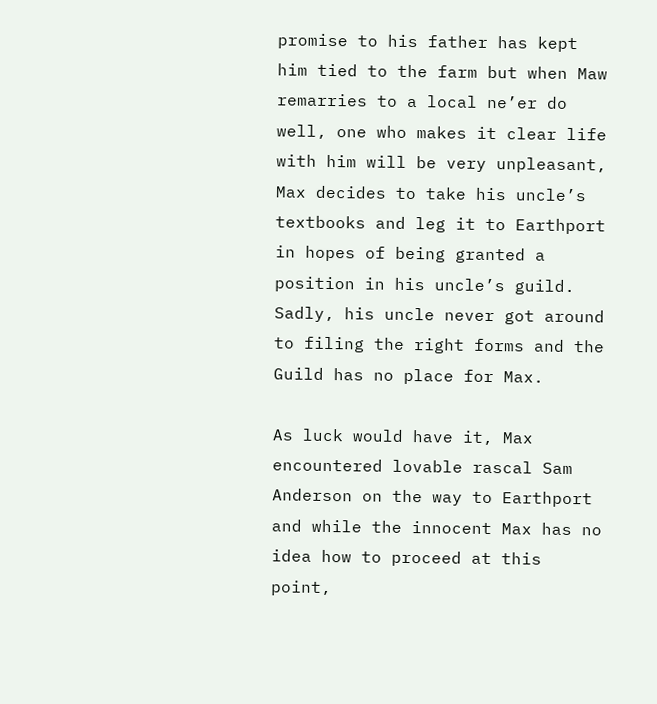promise to his father has kept him tied to the farm but when Maw remarries to a local ne’er do well, one who makes it clear life with him will be very unpleasant, Max decides to take his uncle’s textbooks and leg it to Earthport in hopes of being granted a position in his uncle’s guild. Sadly, his uncle never got around to filing the right forms and the Guild has no place for Max.

As luck would have it, Max encountered lovable rascal Sam Anderson on the way to Earthport and while the innocent Max has no idea how to proceed at this point,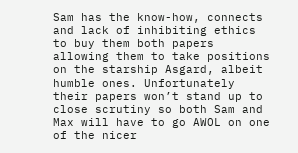Sam has the know-how, connects and lack of inhibiting ethics to buy them both papers allowing them to take positions on the starship Asgard, albeit humble ones. Unfortunately their papers won’t stand up to close scrutiny so both Sam and Max will have to go AWOL on one of the nicer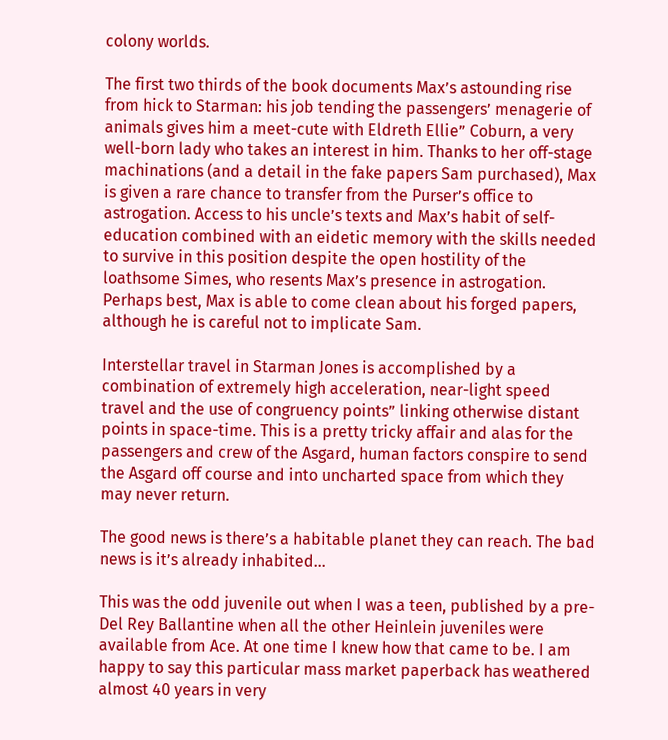colony worlds.

The first two thirds of the book documents Max’s astounding rise from hick to Starman: his job tending the passengers’ menagerie of animals gives him a meet-cute with Eldreth Ellie” Coburn, a very well-born lady who takes an interest in him. Thanks to her off-stage machinations (and a detail in the fake papers Sam purchased), Max is given a rare chance to transfer from the Purser’s office to astrogation. Access to his uncle’s texts and Max’s habit of self-education combined with an eidetic memory with the skills needed to survive in this position despite the open hostility of the loathsome Simes, who resents Max’s presence in astrogation. Perhaps best, Max is able to come clean about his forged papers, although he is careful not to implicate Sam.

Interstellar travel in Starman Jones is accomplished by a combination of extremely high acceleration, near-light speed travel and the use of congruency points” linking otherwise distant points in space-time. This is a pretty tricky affair and alas for the passengers and crew of the Asgard, human factors conspire to send the Asgard off course and into uncharted space from which they may never return.

The good news is there’s a habitable planet they can reach. The bad news is it’s already inhabited…

This was the odd juvenile out when I was a teen, published by a pre-Del Rey Ballantine when all the other Heinlein juveniles were available from Ace. At one time I knew how that came to be. I am happy to say this particular mass market paperback has weathered almost 40 years in very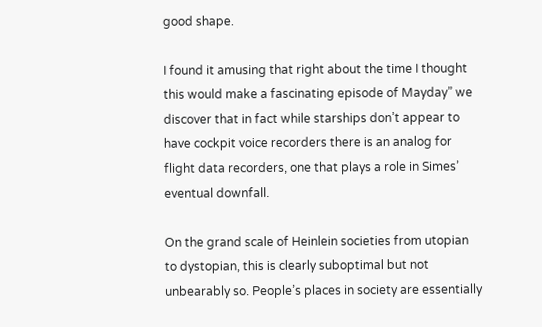good shape.

I found it amusing that right about the time I thought this would make a fascinating episode of Mayday” we discover that in fact while starships don’t appear to have cockpit voice recorders there is an analog for flight data recorders, one that plays a role in Simes’ eventual downfall.

On the grand scale of Heinlein societies from utopian to dystopian, this is clearly suboptimal but not unbearably so. People’s places in society are essentially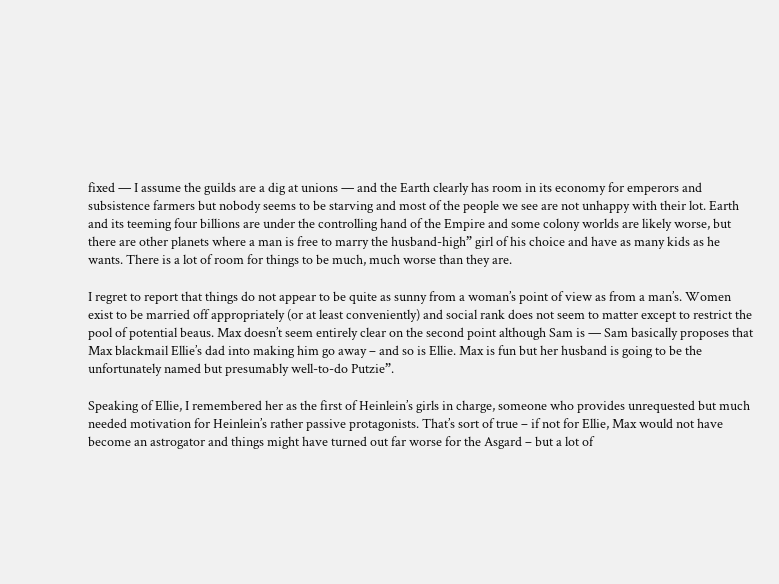fixed — I assume the guilds are a dig at unions — and the Earth clearly has room in its economy for emperors and subsistence farmers but nobody seems to be starving and most of the people we see are not unhappy with their lot. Earth and its teeming four billions are under the controlling hand of the Empire and some colony worlds are likely worse, but there are other planets where a man is free to marry the husband-high” girl of his choice and have as many kids as he wants. There is a lot of room for things to be much, much worse than they are.

I regret to report that things do not appear to be quite as sunny from a woman’s point of view as from a man’s. Women exist to be married off appropriately (or at least conveniently) and social rank does not seem to matter except to restrict the pool of potential beaus. Max doesn’t seem entirely clear on the second point although Sam is — Sam basically proposes that Max blackmail Ellie’s dad into making him go away – and so is Ellie. Max is fun but her husband is going to be the unfortunately named but presumably well-to-do Putzie”.

Speaking of Ellie, I remembered her as the first of Heinlein’s girls in charge, someone who provides unrequested but much needed motivation for Heinlein’s rather passive protagonists. That’s sort of true – if not for Ellie, Max would not have become an astrogator and things might have turned out far worse for the Asgard – but a lot of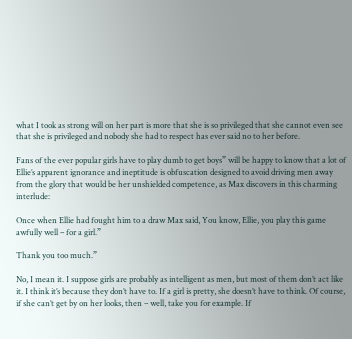what I took as strong will on her part is more that she is so privileged that she cannot even see that she is privileged and nobody she had to respect has ever said no to her before.

Fans of the ever popular girls have to play dumb to get boys” will be happy to know that a lot of Ellie’s apparent ignorance and ineptitude is obfuscation designed to avoid driving men away from the glory that would be her unshielded competence, as Max discovers in this charming interlude:

Once when Ellie had fought him to a draw Max said, You know, Ellie, you play this game awfully well – for a girl.”

Thank you too much.”

No, I mean it. I suppose girls are probably as intelligent as men, but most of them don’t act like it. I think it’s because they don’t have to. If a girl is pretty, she doesn’t have to think. Of course, if she can’t get by on her looks, then – well, take you for example. If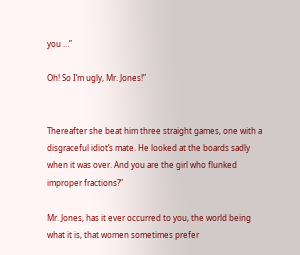you …”

Oh! So I’m ugly, Mr. Jones!”


Thereafter she beat him three straight games, one with a disgraceful idiot’s mate. He looked at the boards sadly when it was over. And you are the girl who flunked improper fractions?”

Mr. Jones, has it ever occurred to you, the world being what it is, that women sometimes prefer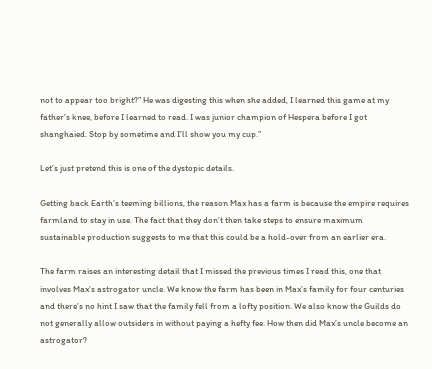not to appear too bright?” He was digesting this when she added, I learned this game at my father’s knee, before I learned to read. I was junior champion of Hespera before I got shanghaied. Stop by sometime and I’ll show you my cup.”

Let’s just pretend this is one of the dystopic details.

Getting back Earth’s teeming billions, the reason Max has a farm is because the empire requires farmland to stay in use. The fact that they don’t then take steps to ensure maximum sustainable production suggests to me that this could be a hold-over from an earlier era.

The farm raises an interesting detail that I missed the previous times I read this, one that involves Max’s astrogator uncle. We know the farm has been in Max’s family for four centuries and there’s no hint I saw that the family fell from a lofty position. We also know the Guilds do not generally allow outsiders in without paying a hefty fee. How then did Max’s uncle become an astrogator?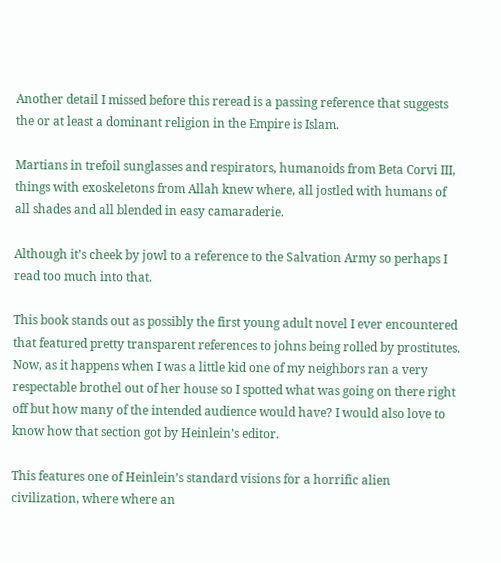Another detail I missed before this reread is a passing reference that suggests the or at least a dominant religion in the Empire is Islam.

Martians in trefoil sunglasses and respirators, humanoids from Beta Corvi III, things with exoskeletons from Allah knew where, all jostled with humans of all shades and all blended in easy camaraderie.

Although it’s cheek by jowl to a reference to the Salvation Army so perhaps I read too much into that.

This book stands out as possibly the first young adult novel I ever encountered that featured pretty transparent references to johns being rolled by prostitutes. Now, as it happens when I was a little kid one of my neighbors ran a very respectable brothel out of her house so I spotted what was going on there right off but how many of the intended audience would have? I would also love to know how that section got by Heinlein’s editor.

This features one of Heinlein’s standard visions for a horrific alien civilization, where where an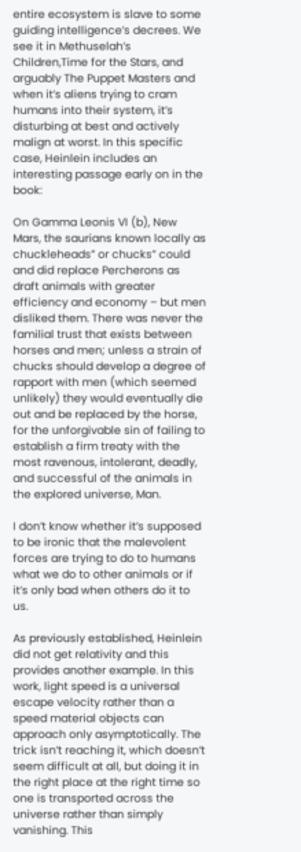entire ecosystem is slave to some guiding intelligence’s decrees. We see it in Methuselah’s Children,Time for the Stars, and arguably The Puppet Masters and when it’s aliens trying to cram humans into their system, it’s disturbing at best and actively malign at worst. In this specific case, Heinlein includes an interesting passage early on in the book:

On Gamma Leonis VI (b), New Mars, the saurians known locally as chuckleheads” or chucks” could and did replace Percherons as draft animals with greater efficiency and economy – but men disliked them. There was never the familial trust that exists between horses and men; unless a strain of chucks should develop a degree of rapport with men (which seemed unlikely) they would eventually die out and be replaced by the horse, for the unforgivable sin of failing to establish a firm treaty with the most ravenous, intolerant, deadly, and successful of the animals in the explored universe, Man.

I don’t know whether it’s supposed to be ironic that the malevolent forces are trying to do to humans what we do to other animals or if it’s only bad when others do it to us.

As previously established, Heinlein did not get relativity and this provides another example. In this work, light speed is a universal escape velocity rather than a speed material objects can approach only asymptotically. The trick isn’t reaching it, which doesn’t seem difficult at all, but doing it in the right place at the right time so one is transported across the universe rather than simply vanishing. This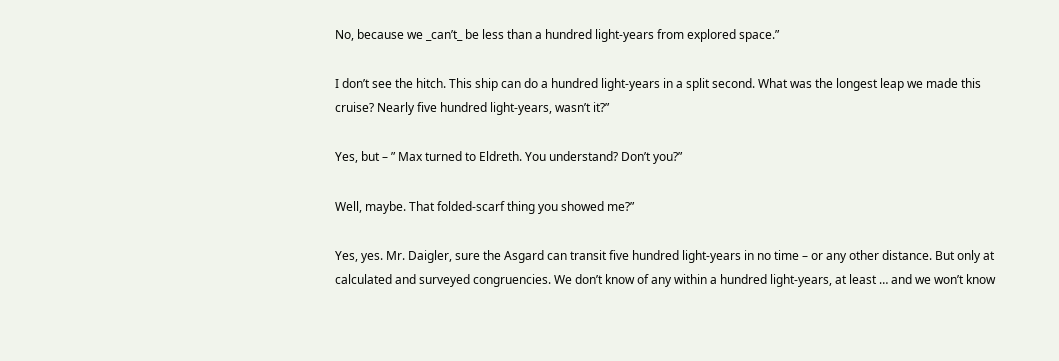No, because we _can’t_ be less than a hundred light-years from explored space.”

I don’t see the hitch. This ship can do a hundred light-years in a split second. What was the longest leap we made this cruise? Nearly five hundred light-years, wasn’t it?”

Yes, but – ” Max turned to Eldreth. You understand? Don’t you?”

Well, maybe. That folded-scarf thing you showed me?”

Yes, yes. Mr. Daigler, sure the Asgard can transit five hundred light-years in no time – or any other distance. But only at calculated and surveyed congruencies. We don’t know of any within a hundred light-years, at least … and we won’t know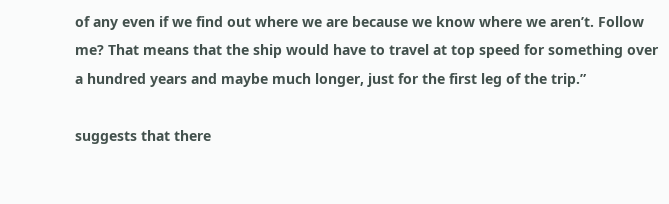of any even if we find out where we are because we know where we aren’t. Follow me? That means that the ship would have to travel at top speed for something over a hundred years and maybe much longer, just for the first leg of the trip.”

suggests that there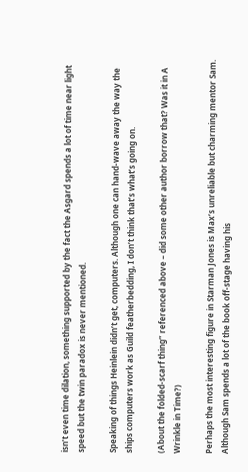isn’t even time dilation, something supported by the fact the Asgard spends a lot of time near light speed but the twin paradox is never mentioned.

Speaking of things Heinlein didn’t get, computers. Although one can hand-wave away the way the ships computers work as Guild featherbedding, I don’t think that’s what’s going on.

(About the folded-scarf thing” referenced above – did some other author borrow that? Was it in A Wrinkle in Time?)

Perhaps the most interesting figure in Starman Jones is Max’s unreliable but charming mentor Sam. Although Sam spends a lot of the book off-stage having his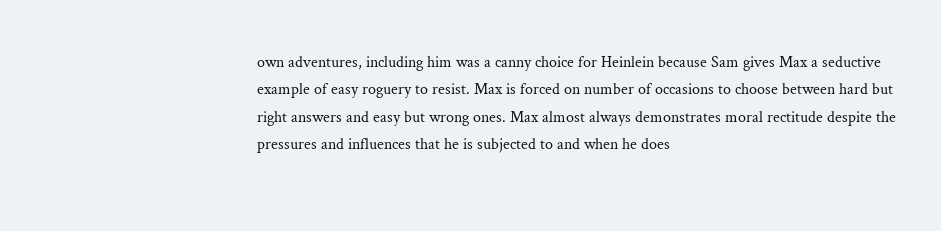own adventures, including him was a canny choice for Heinlein because Sam gives Max a seductive example of easy roguery to resist. Max is forced on number of occasions to choose between hard but right answers and easy but wrong ones. Max almost always demonstrates moral rectitude despite the pressures and influences that he is subjected to and when he does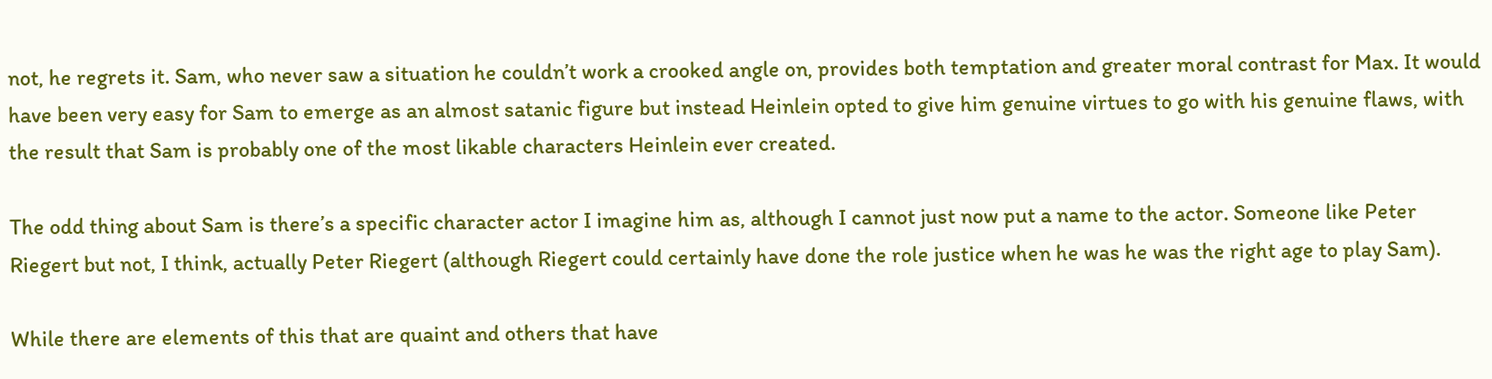not, he regrets it. Sam, who never saw a situation he couldn’t work a crooked angle on, provides both temptation and greater moral contrast for Max. It would have been very easy for Sam to emerge as an almost satanic figure but instead Heinlein opted to give him genuine virtues to go with his genuine flaws, with the result that Sam is probably one of the most likable characters Heinlein ever created.

The odd thing about Sam is there’s a specific character actor I imagine him as, although I cannot just now put a name to the actor. Someone like Peter Riegert but not, I think, actually Peter Riegert (although Riegert could certainly have done the role justice when he was he was the right age to play Sam).

While there are elements of this that are quaint and others that have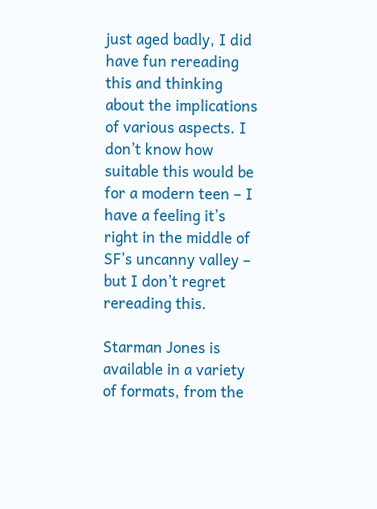just aged badly, I did have fun rereading this and thinking about the implications of various aspects. I don’t know how suitable this would be for a modern teen – I have a feeling it’s right in the middle of SF’s uncanny valley – but I don’t regret rereading this.

Starman Jones is available in a variety of formats, from the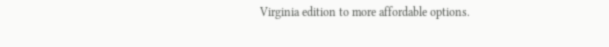Virginia edition to more affordable options.